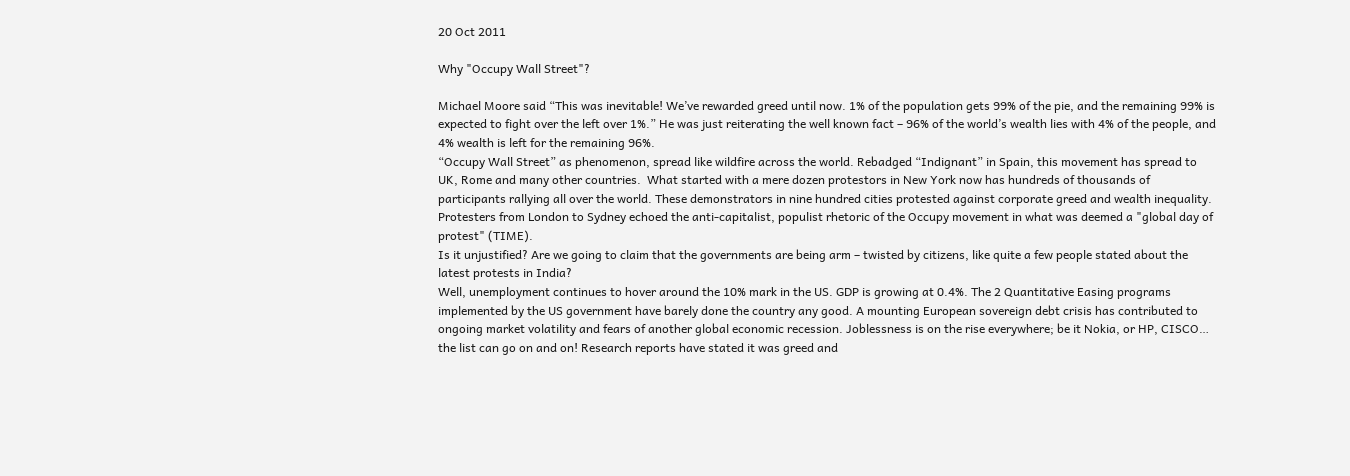20 Oct 2011

Why "Occupy Wall Street"?

Michael Moore said “This was inevitable! We’ve rewarded greed until now. 1% of the population gets 99% of the pie, and the remaining 99% is expected to fight over the left over 1%.” He was just reiterating the well known fact – 96% of the world’s wealth lies with 4% of the people, and 4% wealth is left for the remaining 96%.
“Occupy Wall Street” as phenomenon, spread like wildfire across the world. Rebadged “Indignant” in Spain, this movement has spread to UK, Rome and many other countries.  What started with a mere dozen protestors in New York now has hundreds of thousands of participants rallying all over the world. These demonstrators in nine hundred cities protested against corporate greed and wealth inequality. Protesters from London to Sydney echoed the anti-capitalist, populist rhetoric of the Occupy movement in what was deemed a "global day of protest" (TIME).
Is it unjustified? Are we going to claim that the governments are being arm – twisted by citizens, like quite a few people stated about the latest protests in India?
Well, unemployment continues to hover around the 10% mark in the US. GDP is growing at 0.4%. The 2 Quantitative Easing programs implemented by the US government have barely done the country any good. A mounting European sovereign debt crisis has contributed to ongoing market volatility and fears of another global economic recession. Joblessness is on the rise everywhere; be it Nokia, or HP, CISCO… the list can go on and on! Research reports have stated it was greed and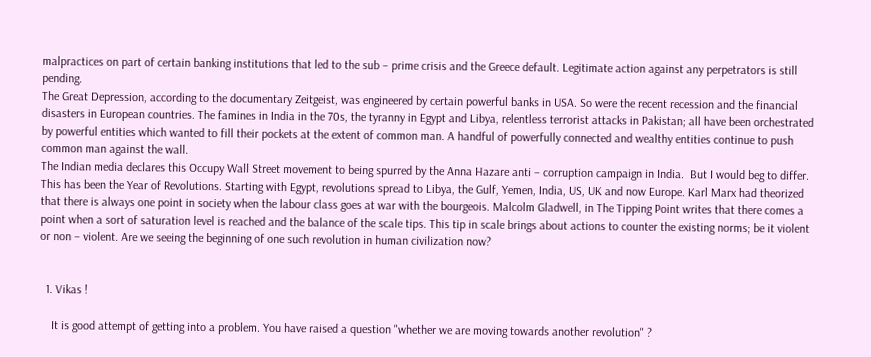malpractices on part of certain banking institutions that led to the sub – prime crisis and the Greece default. Legitimate action against any perpetrators is still pending.
The Great Depression, according to the documentary Zeitgeist, was engineered by certain powerful banks in USA. So were the recent recession and the financial disasters in European countries. The famines in India in the 70s, the tyranny in Egypt and Libya, relentless terrorist attacks in Pakistan; all have been orchestrated by powerful entities which wanted to fill their pockets at the extent of common man. A handful of powerfully connected and wealthy entities continue to push common man against the wall.
The Indian media declares this Occupy Wall Street movement to being spurred by the Anna Hazare anti – corruption campaign in India.  But I would beg to differ. This has been the Year of Revolutions. Starting with Egypt, revolutions spread to Libya, the Gulf, Yemen, India, US, UK and now Europe. Karl Marx had theorized that there is always one point in society when the labour class goes at war with the bourgeois. Malcolm Gladwell, in The Tipping Point writes that there comes a point when a sort of saturation level is reached and the balance of the scale tips. This tip in scale brings about actions to counter the existing norms; be it violent or non – violent. Are we seeing the beginning of one such revolution in human civilization now?


  1. Vikas !

    It is good attempt of getting into a problem. You have raised a question "whether we are moving towards another revolution" ?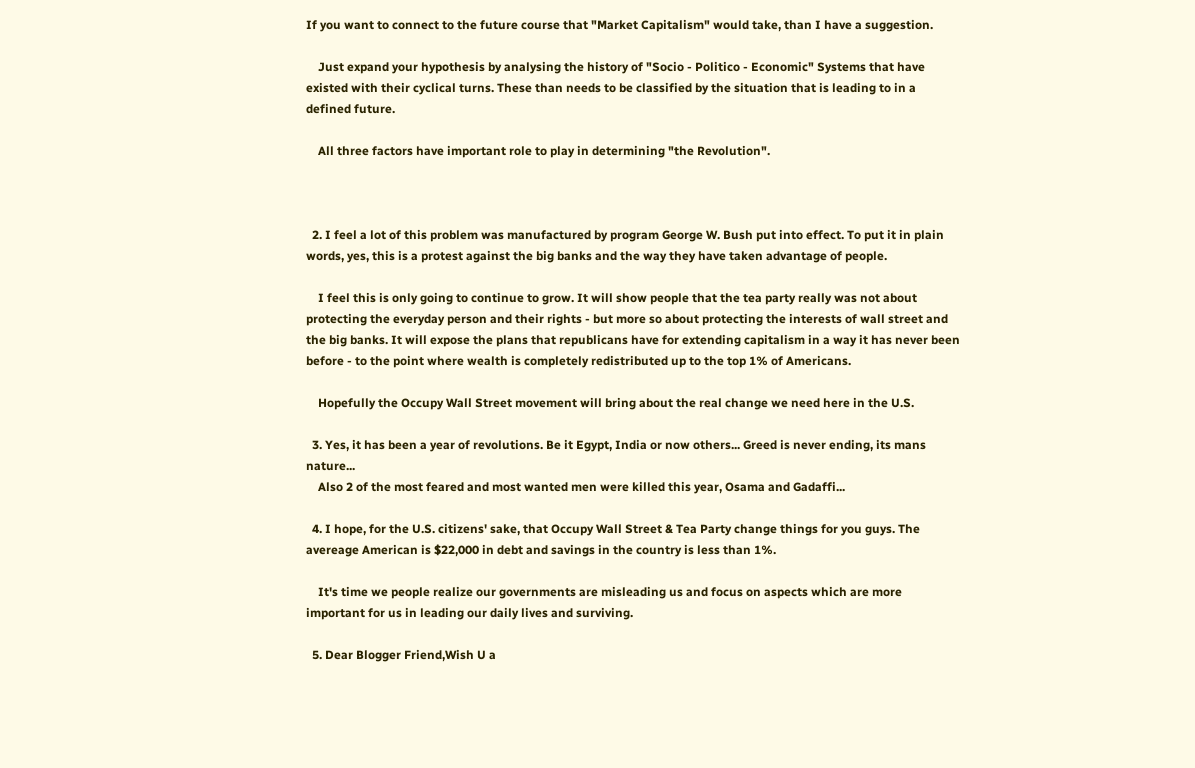If you want to connect to the future course that "Market Capitalism" would take, than I have a suggestion.

    Just expand your hypothesis by analysing the history of "Socio - Politico - Economic" Systems that have existed with their cyclical turns. These than needs to be classified by the situation that is leading to in a defined future.

    All three factors have important role to play in determining "the Revolution".



  2. I feel a lot of this problem was manufactured by program George W. Bush put into effect. To put it in plain words, yes, this is a protest against the big banks and the way they have taken advantage of people.

    I feel this is only going to continue to grow. It will show people that the tea party really was not about protecting the everyday person and their rights - but more so about protecting the interests of wall street and the big banks. It will expose the plans that republicans have for extending capitalism in a way it has never been before - to the point where wealth is completely redistributed up to the top 1% of Americans.

    Hopefully the Occupy Wall Street movement will bring about the real change we need here in the U.S.

  3. Yes, it has been a year of revolutions. Be it Egypt, India or now others... Greed is never ending, its mans nature...
    Also 2 of the most feared and most wanted men were killed this year, Osama and Gadaffi...

  4. I hope, for the U.S. citizens' sake, that Occupy Wall Street & Tea Party change things for you guys. The avereage American is $22,000 in debt and savings in the country is less than 1%.

    It's time we people realize our governments are misleading us and focus on aspects which are more important for us in leading our daily lives and surviving.

  5. Dear Blogger Friend,Wish U a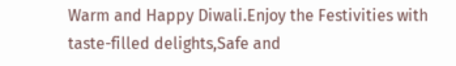Warm and Happy Diwali.Enjoy the Festivities with taste-filled delights,Safe and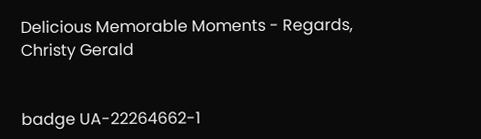Delicious Memorable Moments - Regards, Christy Gerald


badge UA-22264662-1